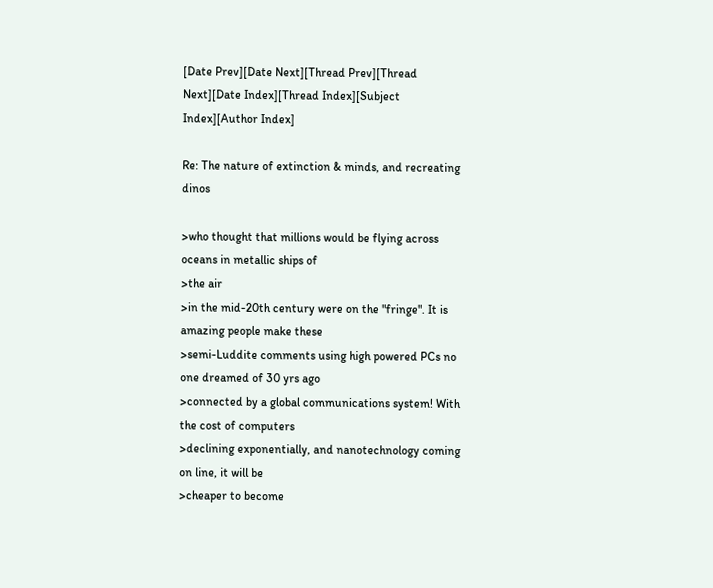[Date Prev][Date Next][Thread Prev][Thread Next][Date Index][Thread Index][Subject Index][Author Index]

Re: The nature of extinction & minds, and recreating dinos

>who thought that millions would be flying across oceans in metallic ships of
>the air
>in the mid-20th century were on the "fringe". It is amazing people make these
>semi-Luddite comments using high powered PCs no one dreamed of 30 yrs ago
>connected by a global communications system! With the cost of computers
>declining exponentially, and nanotechnology coming on line, it will be
>cheaper to become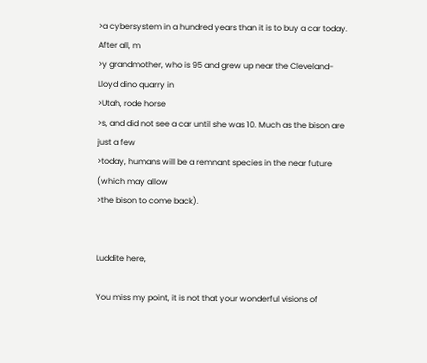>a cybersystem in a hundred years than it is to buy a car today. After all, m
>y grandmother, who is 95 and grew up near the Cleveland-Lloyd dino quarry in
>Utah, rode horse
>s, and did not see a car until she was 10. Much as the bison are just a few
>today, humans will be a remnant species in the near future (which may allow
>the bison to come back).


Luddite here,

You miss my point, it is not that your wonderful visions of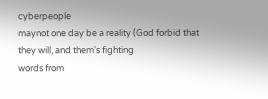cyberpeople
maynot one day be a reality (God forbid that they will, and them's fighting
words from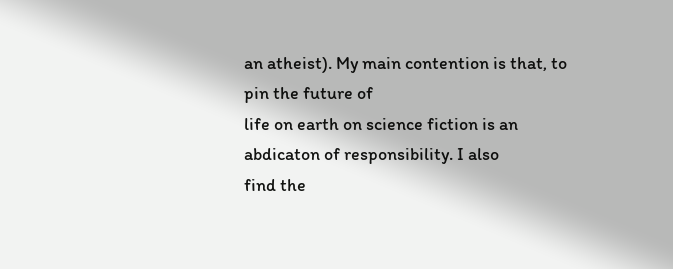an atheist). My main contention is that, to pin the future of
life on earth on science fiction is an abdicaton of responsibility. I also
find the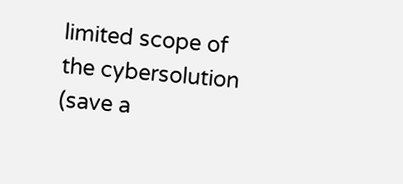limited scope of the cybersolution (save a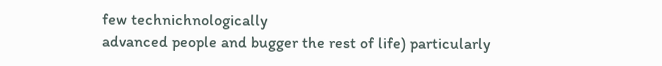few technichnologically
advanced people and bugger the rest of life) particularly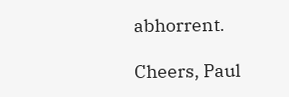abhorrent.

Cheers, Paul